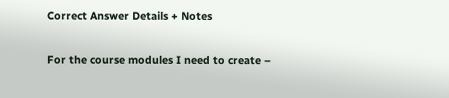Correct Answer Details + Notes

For the course modules I need to create –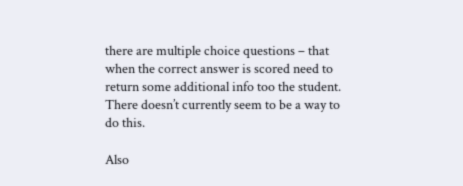there are multiple choice questions – that when the correct answer is scored need to return some additional info too the student. There doesn’t currently seem to be a way to do this.

Also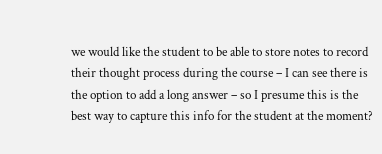we would like the student to be able to store notes to record their thought process during the course – I can see there is the option to add a long answer – so I presume this is the best way to capture this info for the student at the moment?